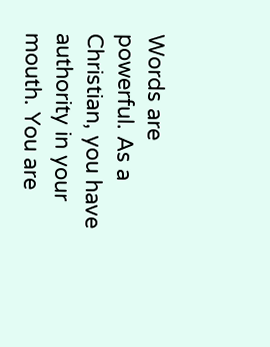Words are powerful. As a Christian, you have authority in your mouth. You are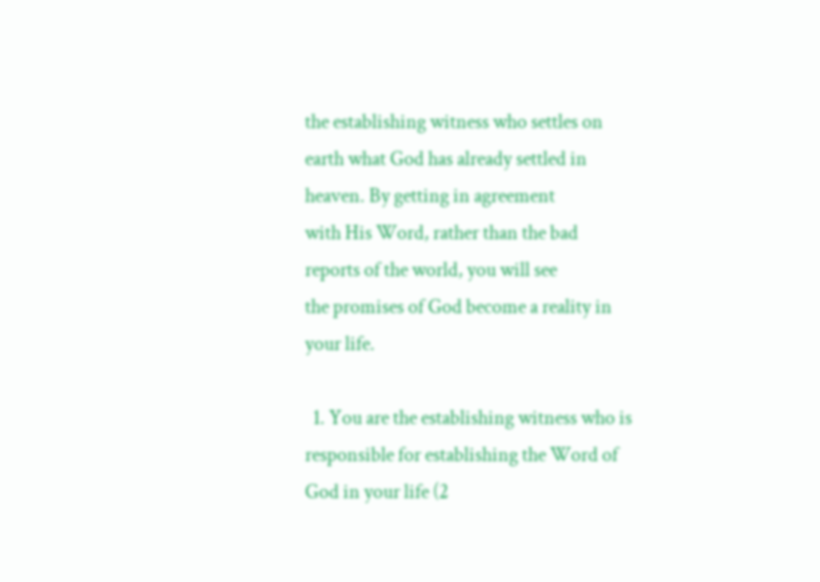the establishing witness who settles on earth what God has already settled in heaven. By getting in agreement
with His Word, rather than the bad reports of the world, you will see
the promises of God become a reality in your life.

  1. You are the establishing witness who is responsible for establishing the Word of God in your life (2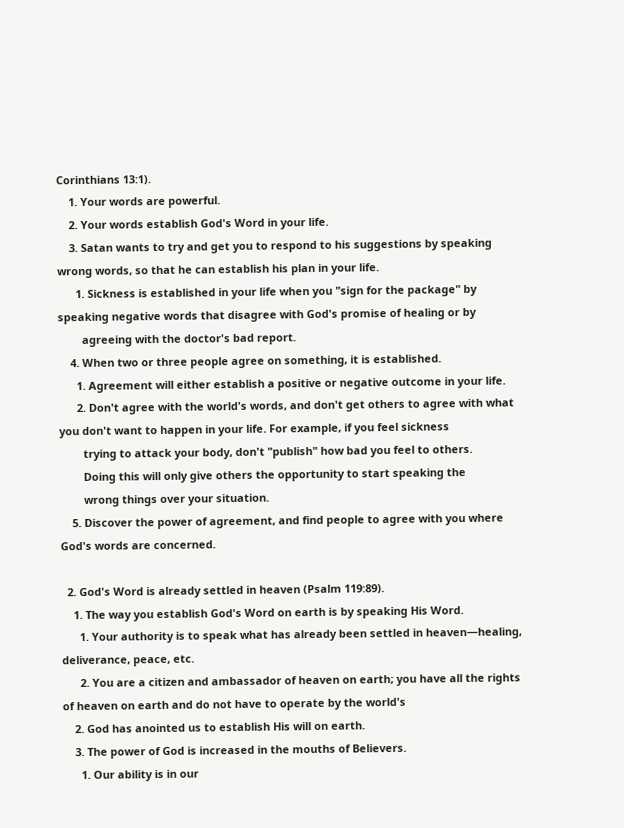Corinthians 13:1).
    1. Your words are powerful.
    2. Your words establish God's Word in your life.
    3. Satan wants to try and get you to respond to his suggestions by speaking wrong words, so that he can establish his plan in your life.
      1. Sickness is established in your life when you "sign for the package" by speaking negative words that disagree with God's promise of healing or by
        agreeing with the doctor's bad report.
    4. When two or three people agree on something, it is established.
      1. Agreement will either establish a positive or negative outcome in your life.
      2. Don't agree with the world's words, and don't get others to agree with what you don't want to happen in your life. For example, if you feel sickness
        trying to attack your body, don't "publish" how bad you feel to others.
        Doing this will only give others the opportunity to start speaking the
        wrong things over your situation.
    5. Discover the power of agreement, and find people to agree with you where God's words are concerned.

  2. God's Word is already settled in heaven (Psalm 119:89).
    1. The way you establish God's Word on earth is by speaking His Word.
      1. Your authority is to speak what has already been settled in heaven—healing, deliverance, peace, etc.
      2. You are a citizen and ambassador of heaven on earth; you have all the rights of heaven on earth and do not have to operate by the world's
    2. God has anointed us to establish His will on earth.
    3. The power of God is increased in the mouths of Believers.
      1. Our ability is in our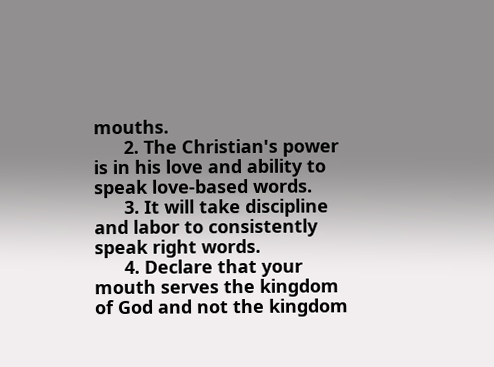mouths.
      2. The Christian's power is in his love and ability to speak love-based words.
      3. It will take discipline and labor to consistently speak right words.
      4. Declare that your mouth serves the kingdom of God and not the kingdom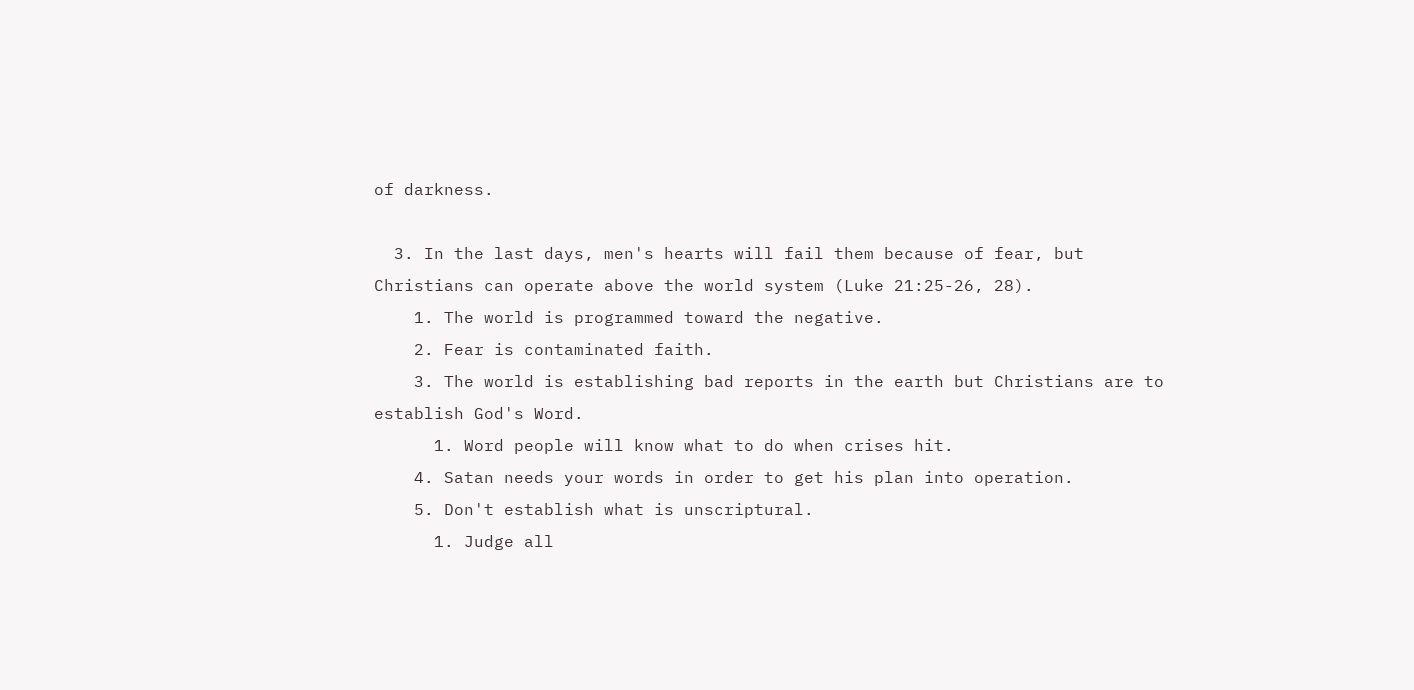of darkness.

  3. In the last days, men's hearts will fail them because of fear, but Christians can operate above the world system (Luke 21:25-26, 28).
    1. The world is programmed toward the negative.
    2. Fear is contaminated faith.
    3. The world is establishing bad reports in the earth but Christians are to establish God's Word.
      1. Word people will know what to do when crises hit.
    4. Satan needs your words in order to get his plan into operation.
    5. Don't establish what is unscriptural.
      1. Judge all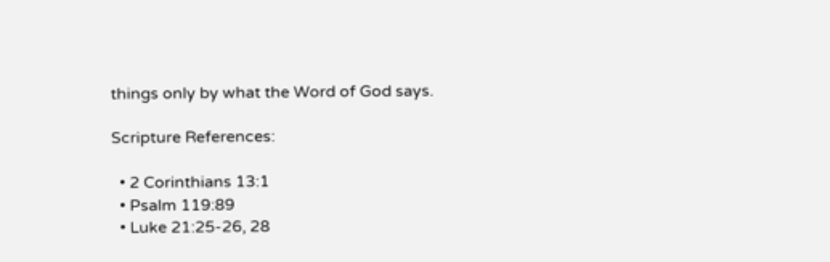things only by what the Word of God says.

Scripture References:

  • 2 Corinthians 13:1
  • Psalm 119:89
  • Luke 21:25-26, 28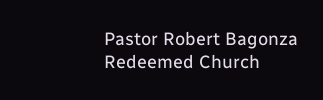Pastor Robert Bagonza
Redeemed Church